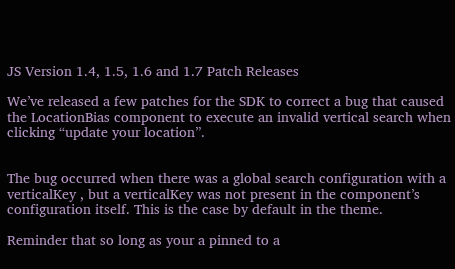JS Version 1.4, 1.5, 1.6 and 1.7 Patch Releases

We’ve released a few patches for the SDK to correct a bug that caused the LocationBias component to execute an invalid vertical search when clicking “update your location”.


The bug occurred when there was a global search configuration with a verticalKey , but a verticalKey was not present in the component’s configuration itself. This is the case by default in the theme.

Reminder that so long as your a pinned to a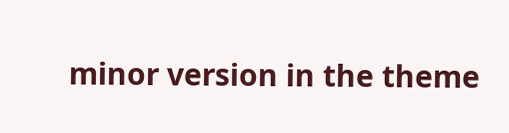minor version in the theme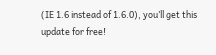(IE 1.6 instead of 1.6.0), you’ll get this update for free!